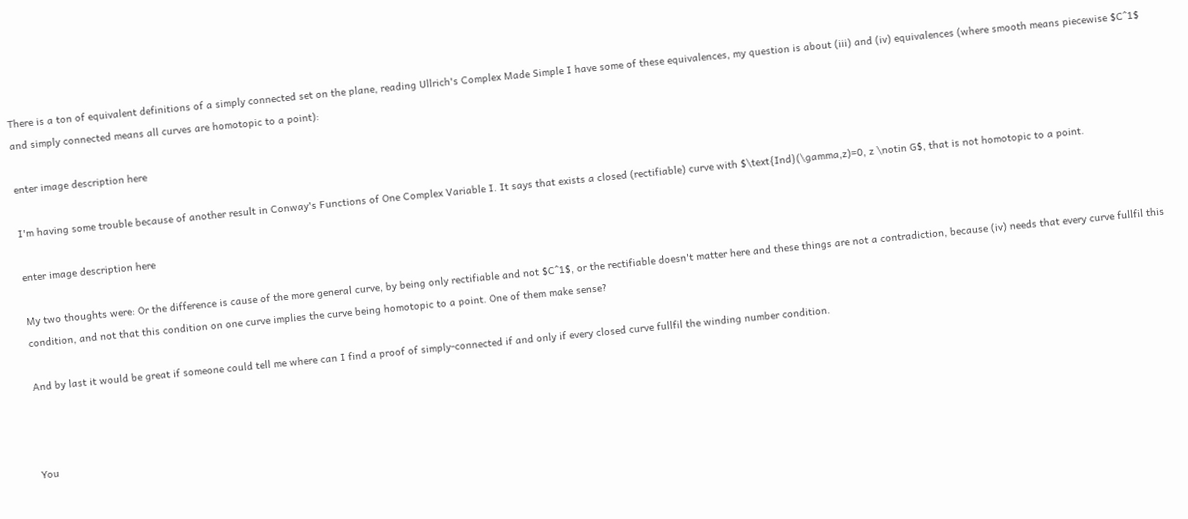There is a ton of equivalent definitions of a simply connected set on the plane, reading Ullrich's Complex Made Simple I have some of these equivalences, my question is about (iii) and (iv) equivalences (where smooth means piecewise $C^1$ and simply connected means all curves are homotopic to a point):

enter image description here

I'm having some trouble because of another result in Conway's Functions of One Complex Variable I. It says that exists a closed (rectifiable) curve with $\text{Ind}(\gamma,z)=0, z \notin G$, that is not homotopic to a point.

enter image description here

My two thoughts were: Or the difference is cause of the more general curve, by being only rectifiable and not $C^1$, or the rectifiable doesn't matter here and these things are not a contradiction, because (iv) needs that every curve fullfil this condition, and not that this condition on one curve implies the curve being homotopic to a point. One of them make sense?

And by last it would be great if someone could tell me where can I find a proof of simply-connected if and only if every closed curve fullfil the winding number condition.



You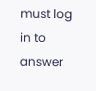must log in to answer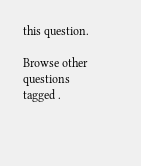this question.

Browse other questions tagged .